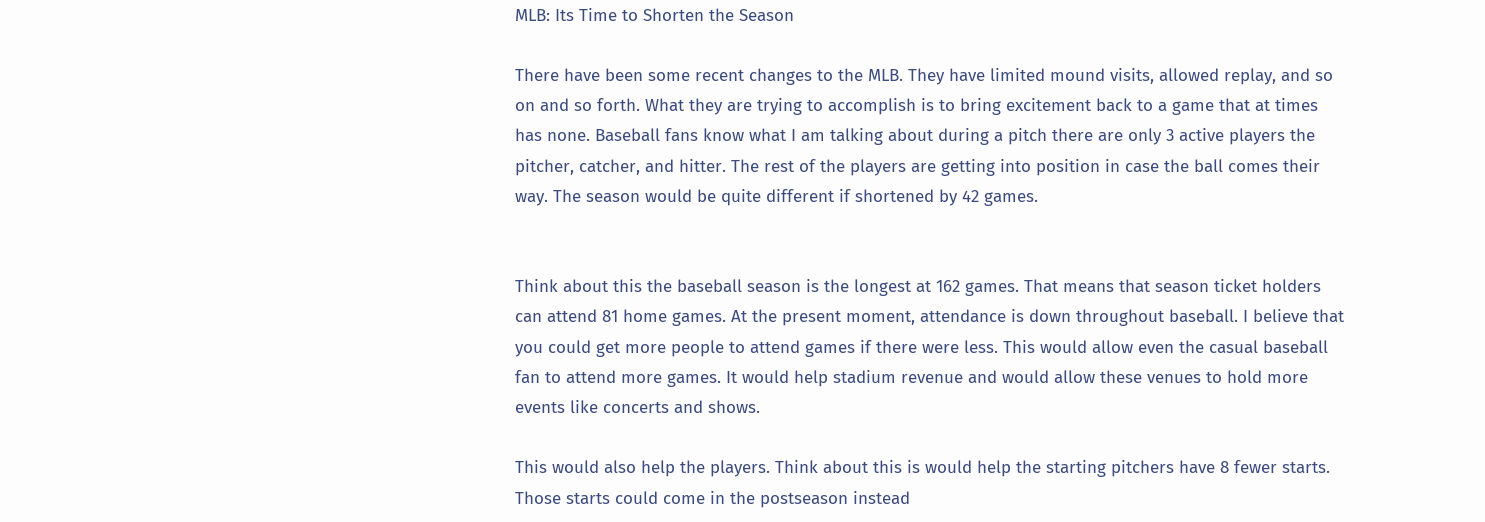MLB: Its Time to Shorten the Season

There have been some recent changes to the MLB. They have limited mound visits, allowed replay, and so on and so forth. What they are trying to accomplish is to bring excitement back to a game that at times has none. Baseball fans know what I am talking about during a pitch there are only 3 active players the pitcher, catcher, and hitter. The rest of the players are getting into position in case the ball comes their way. The season would be quite different if shortened by 42 games.


Think about this the baseball season is the longest at 162 games. That means that season ticket holders can attend 81 home games. At the present moment, attendance is down throughout baseball. I believe that you could get more people to attend games if there were less. This would allow even the casual baseball fan to attend more games. It would help stadium revenue and would allow these venues to hold more events like concerts and shows.

This would also help the players. Think about this is would help the starting pitchers have 8 fewer starts. Those starts could come in the postseason instead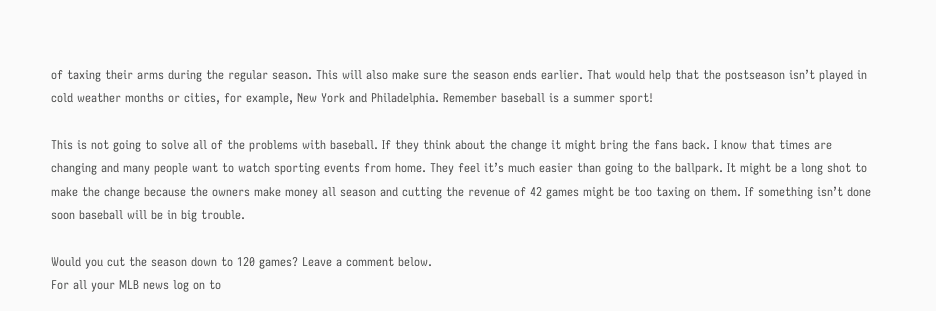of taxing their arms during the regular season. This will also make sure the season ends earlier. That would help that the postseason isn’t played in cold weather months or cities, for example, New York and Philadelphia. Remember baseball is a summer sport!

This is not going to solve all of the problems with baseball. If they think about the change it might bring the fans back. I know that times are changing and many people want to watch sporting events from home. They feel it’s much easier than going to the ballpark. It might be a long shot to make the change because the owners make money all season and cutting the revenue of 42 games might be too taxing on them. If something isn’t done soon baseball will be in big trouble.

Would you cut the season down to 120 games? Leave a comment below.
For all your MLB news log on to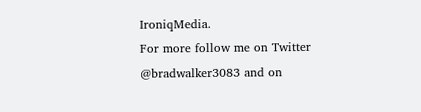IroniqMedia.
For more follow me on Twitter @bradwalker3083 and on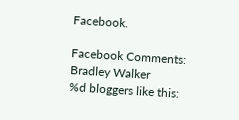Facebook.

Facebook Comments:
Bradley Walker
%d bloggers like this: